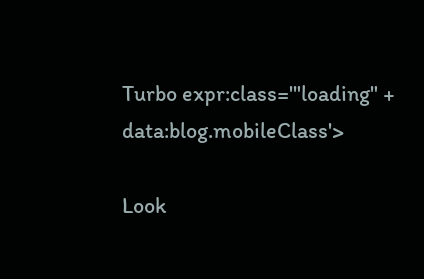Turbo expr:class='"loading" + data:blog.mobileClass'>

Look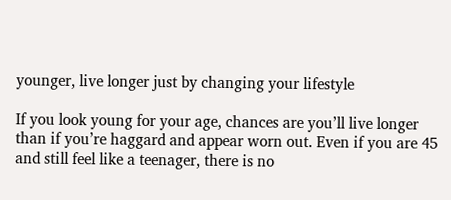younger, live longer just by changing your lifestyle

If you look young for your age, chances are you’ll live longer than if you’re haggard and appear worn out. Even if you are 45 and still feel like a teenager, there is no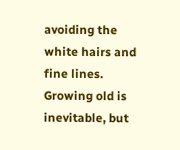avoiding the white hairs and fine lines. Growing old is inevitable, but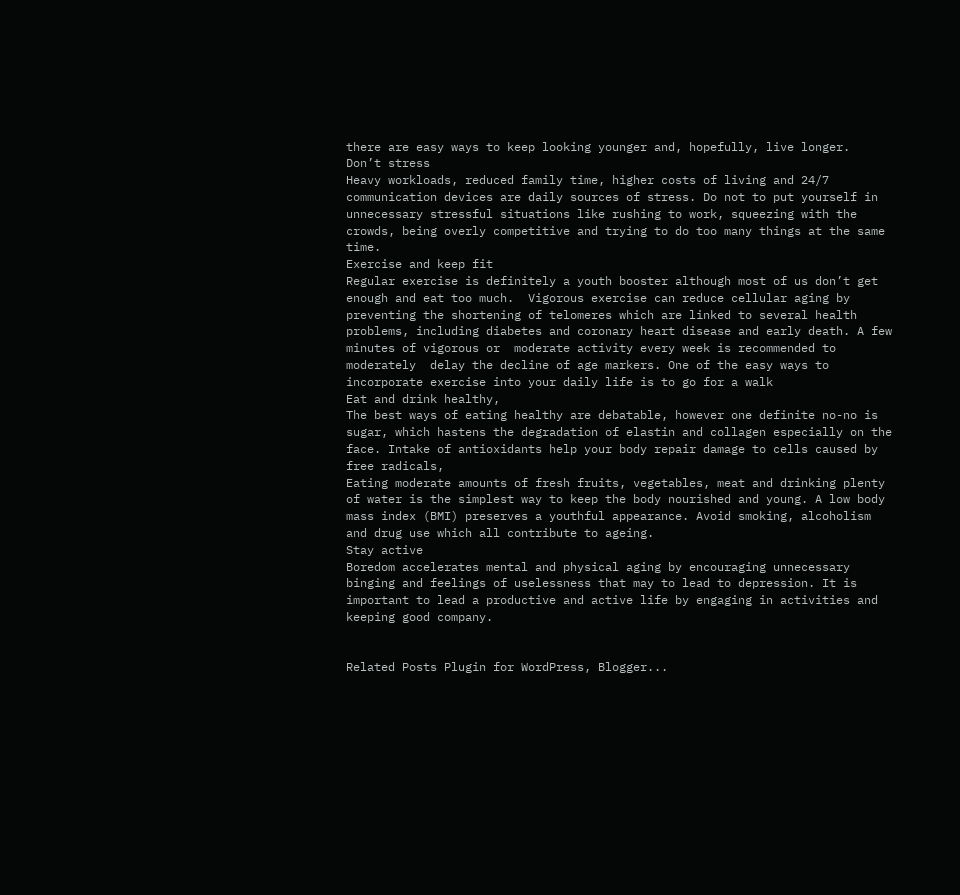there are easy ways to keep looking younger and, hopefully, live longer.
Don’t stress
Heavy workloads, reduced family time, higher costs of living and 24/7 communication devices are daily sources of stress. Do not to put yourself in unnecessary stressful situations like rushing to work, squeezing with the crowds, being overly competitive and trying to do too many things at the same time.
Exercise and keep fit
Regular exercise is definitely a youth booster although most of us don’t get enough and eat too much.  Vigorous exercise can reduce cellular aging by preventing the shortening of telomeres which are linked to several health problems, including diabetes and coronary heart disease and early death. A few minutes of vigorous or  moderate activity every week is recommended to moderately  delay the decline of age markers. One of the easy ways to incorporate exercise into your daily life is to go for a walk
Eat and drink healthy,
The best ways of eating healthy are debatable, however one definite no-no is sugar, which hastens the degradation of elastin and collagen especially on the face. Intake of antioxidants help your body repair damage to cells caused by free radicals,
Eating moderate amounts of fresh fruits, vegetables, meat and drinking plenty of water is the simplest way to keep the body nourished and young. A low body mass index (BMI) preserves a youthful appearance. Avoid smoking, alcoholism and drug use which all contribute to ageing.
Stay active
Boredom accelerates mental and physical aging by encouraging unnecessary binging and feelings of uselessness that may to lead to depression. It is important to lead a productive and active life by engaging in activities and keeping good company.


Related Posts Plugin for WordPress, Blogger...